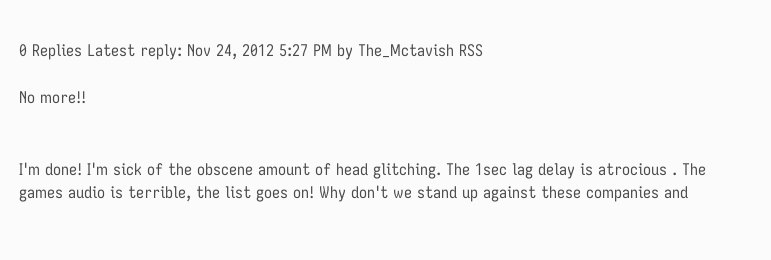0 Replies Latest reply: Nov 24, 2012 5:27 PM by The_Mctavish RSS

No more!!


I'm done! I'm sick of the obscene amount of head glitching. The 1sec lag delay is atrocious . The games audio is terrible, the list goes on! Why don't we stand up against these companies and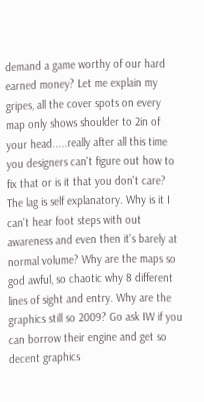demand a game worthy of our hard earned money? Let me explain my gripes, all the cover spots on every map only shows shoulder to 2in of your head.....really after all this time you designers can't figure out how to fix that or is it that you don't care? The lag is self explanatory. Why is it I can't hear foot steps with out awareness and even then it's barely at normal volume? Why are the maps so god awful, so chaotic why 8 different lines of sight and entry. Why are the graphics still so 2009? Go ask IW if you can borrow their engine and get so decent graphics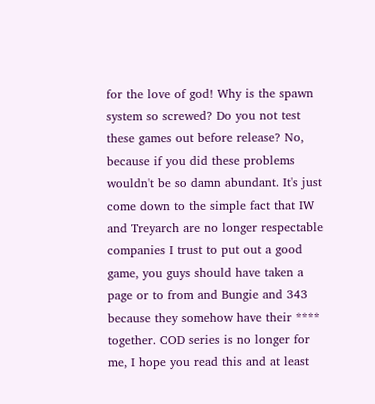for the love of god! Why is the spawn system so screwed? Do you not test these games out before release? No, because if you did these problems wouldn't be so damn abundant. It's just come down to the simple fact that IW and Treyarch are no longer respectable companies I trust to put out a good game, you guys should have taken a page or to from and Bungie and 343 because they somehow have their **** together. COD series is no longer for me, I hope you read this and at least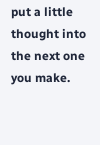put a little thought into the next one you make.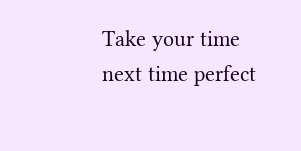Take your time next time perfect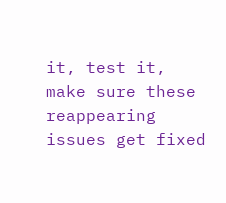it, test it, make sure these reappearing issues get fixed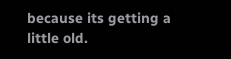because its getting a little old.